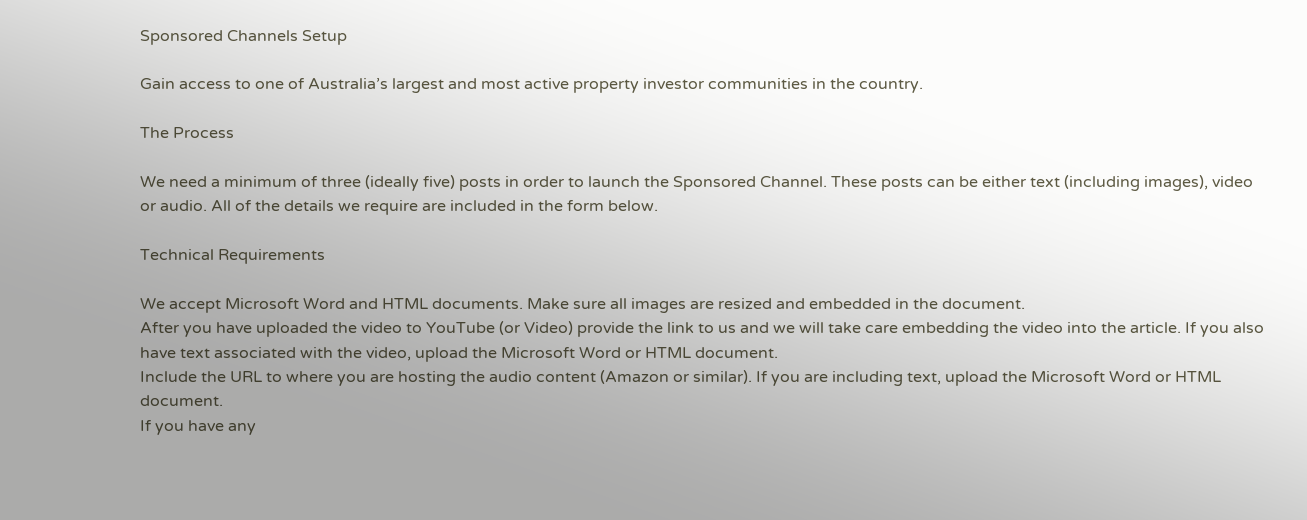Sponsored Channels Setup

Gain access to one of Australia’s largest and most active property investor communities in the country.

The Process

We need a minimum of three (ideally five) posts in order to launch the Sponsored Channel. These posts can be either text (including images), video or audio. All of the details we require are included in the form below.

Technical Requirements

We accept Microsoft Word and HTML documents. Make sure all images are resized and embedded in the document.
After you have uploaded the video to YouTube (or Video) provide the link to us and we will take care embedding the video into the article. If you also have text associated with the video, upload the Microsoft Word or HTML document.
Include the URL to where you are hosting the audio content (Amazon or similar). If you are including text, upload the Microsoft Word or HTML document.
If you have any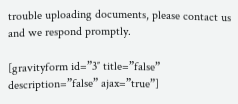trouble uploading documents, please contact us and we respond promptly.

[gravityform id=”3″ title=”false” description=”false” ajax=”true”]